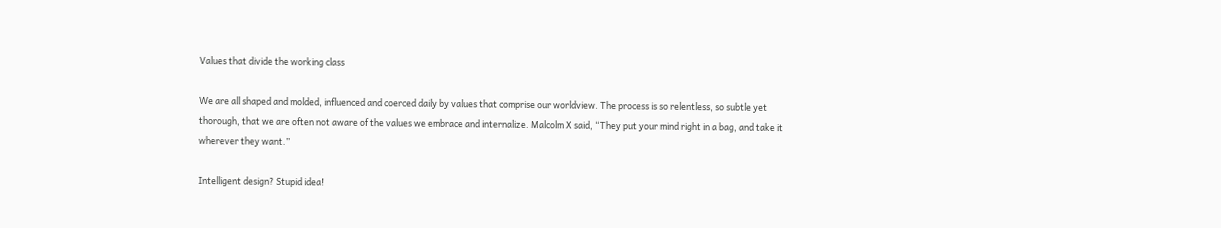Values that divide the working class

We are all shaped and molded, influenced and coerced daily by values that comprise our worldview. The process is so relentless, so subtle yet thorough, that we are often not aware of the values we embrace and internalize. Malcolm X said, “They put your mind right in a bag, and take it wherever they want.”

Intelligent design? Stupid idea!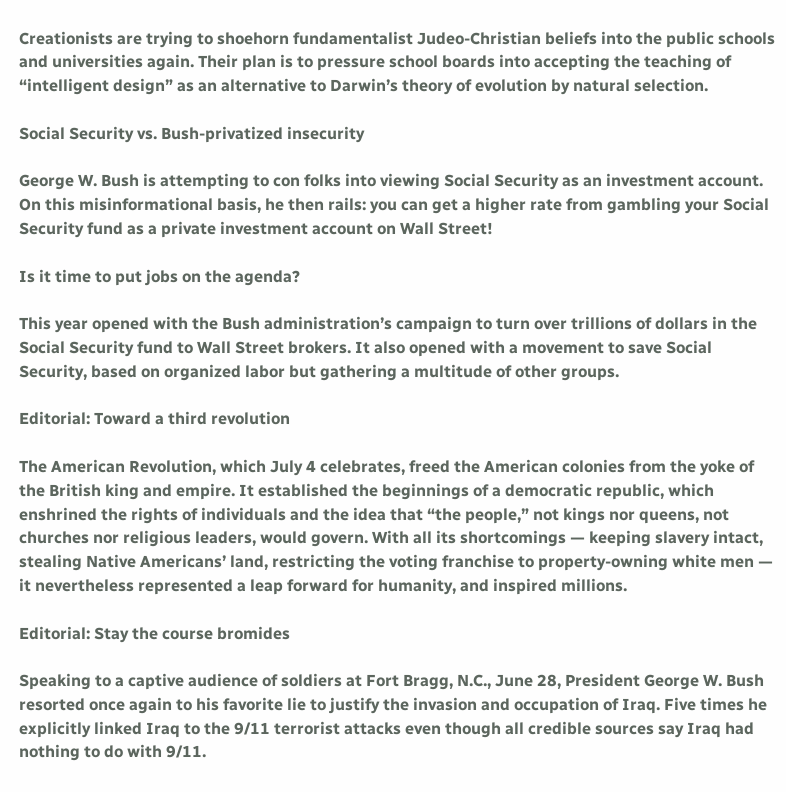Creationists are trying to shoehorn fundamentalist Judeo-Christian beliefs into the public schools and universities again. Their plan is to pressure school boards into accepting the teaching of “intelligent design” as an alternative to Darwin’s theory of evolution by natural selection.

Social Security vs. Bush-privatized insecurity

George W. Bush is attempting to con folks into viewing Social Security as an investment account. On this misinformational basis, he then rails: you can get a higher rate from gambling your Social Security fund as a private investment account on Wall Street!

Is it time to put jobs on the agenda?

This year opened with the Bush administration’s campaign to turn over trillions of dollars in the Social Security fund to Wall Street brokers. It also opened with a movement to save Social Security, based on organized labor but gathering a multitude of other groups.

Editorial: Toward a third revolution

The American Revolution, which July 4 celebrates, freed the American colonies from the yoke of the British king and empire. It established the beginnings of a democratic republic, which enshrined the rights of individuals and the idea that “the people,” not kings nor queens, not churches nor religious leaders, would govern. With all its shortcomings — keeping slavery intact, stealing Native Americans’ land, restricting the voting franchise to property-owning white men — it nevertheless represented a leap forward for humanity, and inspired millions.

Editorial: Stay the course bromides

Speaking to a captive audience of soldiers at Fort Bragg, N.C., June 28, President George W. Bush resorted once again to his favorite lie to justify the invasion and occupation of Iraq. Five times he explicitly linked Iraq to the 9/11 terrorist attacks even though all credible sources say Iraq had nothing to do with 9/11.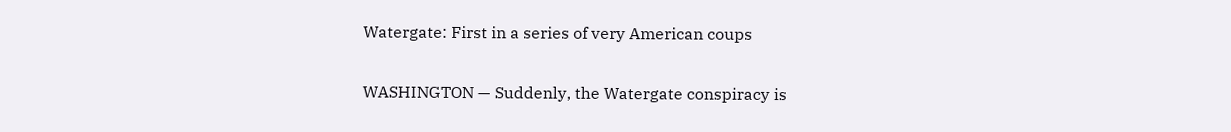Watergate: First in a series of very American coups

WASHINGTON — Suddenly, the Watergate conspiracy is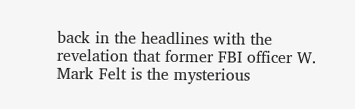back in the headlines with the revelation that former FBI officer W. Mark Felt is the mysterious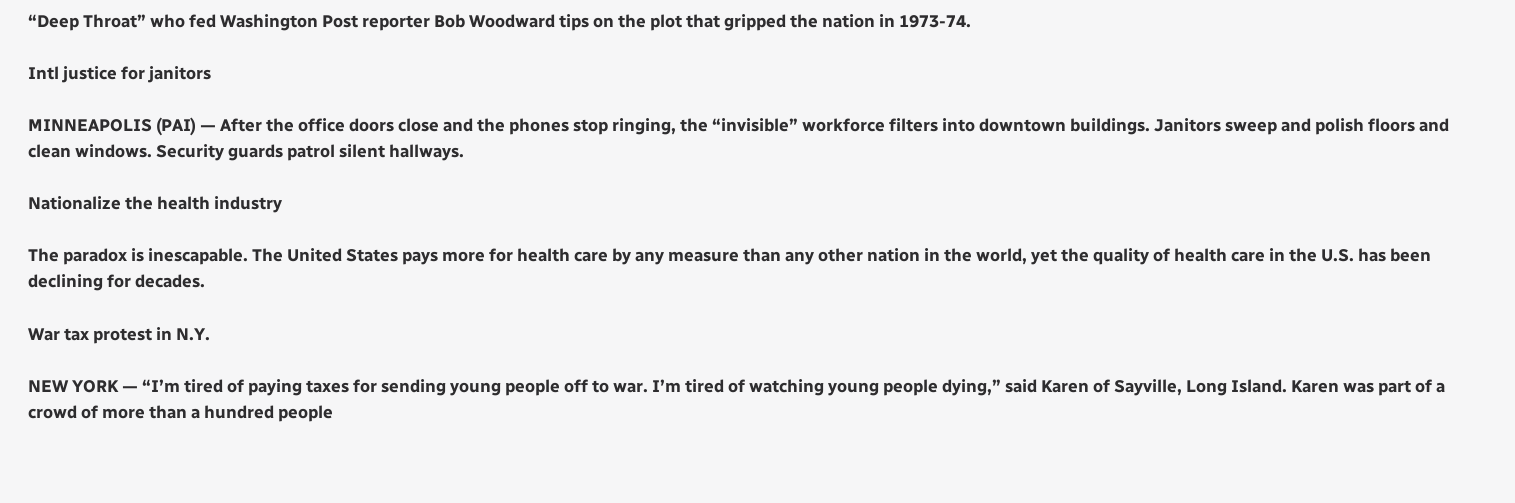“Deep Throat” who fed Washington Post reporter Bob Woodward tips on the plot that gripped the nation in 1973-74.

Intl justice for janitors

MINNEAPOLIS (PAI) — After the office doors close and the phones stop ringing, the “invisible” workforce filters into downtown buildings. Janitors sweep and polish floors and clean windows. Security guards patrol silent hallways.

Nationalize the health industry

The paradox is inescapable. The United States pays more for health care by any measure than any other nation in the world, yet the quality of health care in the U.S. has been declining for decades.

War tax protest in N.Y.

NEW YORK — “I’m tired of paying taxes for sending young people off to war. I’m tired of watching young people dying,” said Karen of Sayville, Long Island. Karen was part of a crowd of more than a hundred people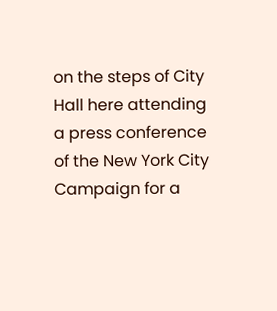on the steps of City Hall here attending a press conference of the New York City Campaign for a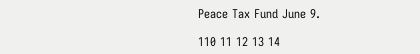Peace Tax Fund June 9.

110 11 12 13 14